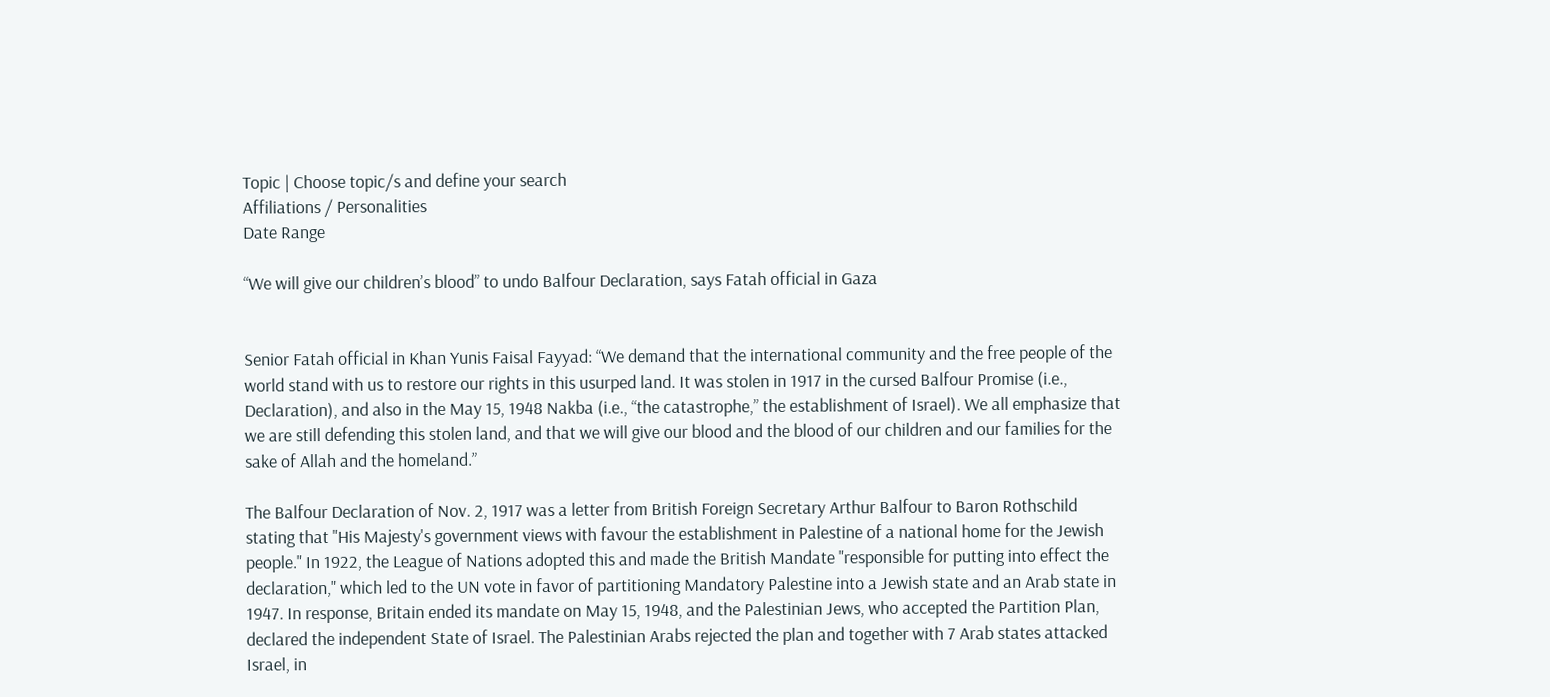Topic | Choose topic/s and define your search
Affiliations / Personalities
Date Range

“We will give our children’s blood” to undo Balfour Declaration, says Fatah official in Gaza


Senior Fatah official in Khan Yunis Faisal Fayyad: “We demand that the international community and the free people of the world stand with us to restore our rights in this usurped land. It was stolen in 1917 in the cursed Balfour Promise (i.e., Declaration), and also in the May 15, 1948 Nakba (i.e., “the catastrophe,” the establishment of Israel). We all emphasize that we are still defending this stolen land, and that we will give our blood and the blood of our children and our families for the sake of Allah and the homeland.”

The Balfour Declaration of Nov. 2, 1917 was a letter from British Foreign Secretary Arthur Balfour to Baron Rothschild stating that "His Majesty's government views with favour the establishment in Palestine of a national home for the Jewish people." In 1922, the League of Nations adopted this and made the British Mandate "responsible for putting into effect the declaration," which led to the UN vote in favor of partitioning Mandatory Palestine into a Jewish state and an Arab state in 1947. In response, Britain ended its mandate on May 15, 1948, and the Palestinian Jews, who accepted the Partition Plan, declared the independent State of Israel. The Palestinian Arabs rejected the plan and together with 7 Arab states attacked Israel, in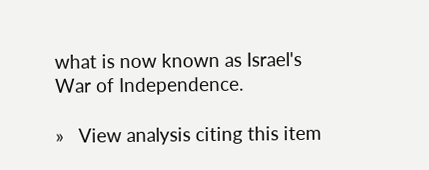what is now known as Israel's War of Independence.

»   View analysis citing this item